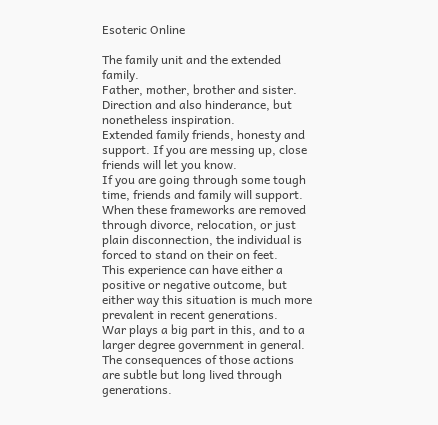Esoteric Online

The family unit and the extended family.
Father, mother, brother and sister. Direction and also hinderance, but nonetheless inspiration.
Extended family friends, honesty and support. If you are messing up, close friends will let you know.
If you are going through some tough time, friends and family will support.
When these frameworks are removed through divorce, relocation, or just plain disconnection, the individual is forced to stand on their on feet.
This experience can have either a positive or negative outcome, but either way this situation is much more prevalent in recent generations.
War plays a big part in this, and to a larger degree government in general.
The consequences of those actions are subtle but long lived through generations.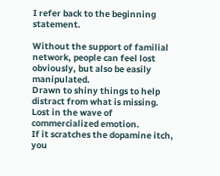I refer back to the beginning statement.

Without the support of familial network, people can feel lost obviously, but also be easily manipulated.
Drawn to shiny things to help distract from what is missing.
Lost in the wave of commercialized emotion.
If it scratches the dopamine itch, you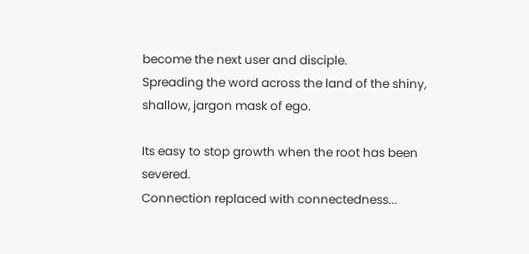become the next user and disciple.
Spreading the word across the land of the shiny, shallow, jargon mask of ego.

Its easy to stop growth when the root has been severed.
Connection replaced with connectedness...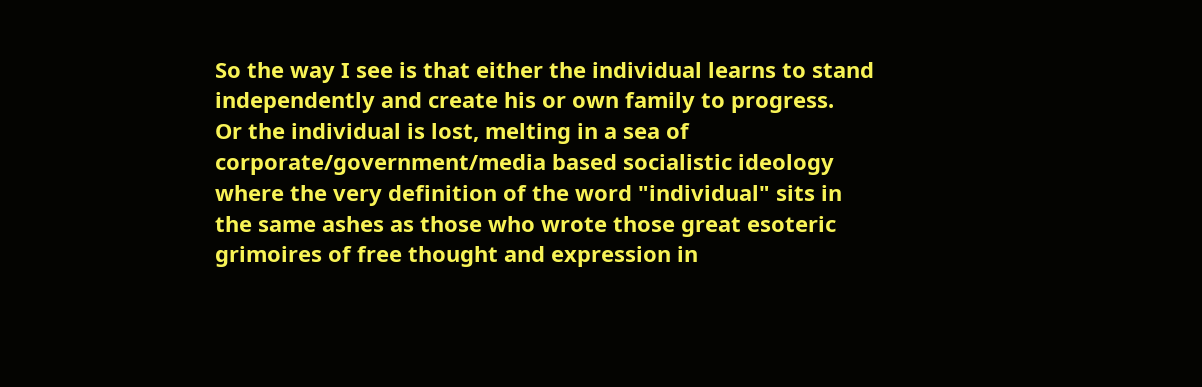So the way I see is that either the individual learns to stand independently and create his or own family to progress.
Or the individual is lost, melting in a sea of corporate/government/media based socialistic ideology where the very definition of the word "individual" sits in the same ashes as those who wrote those great esoteric grimoires of free thought and expression in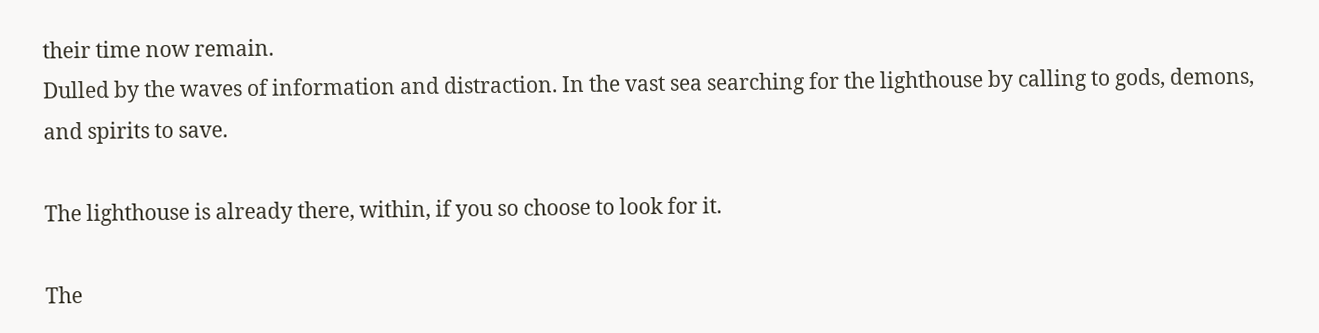their time now remain.
Dulled by the waves of information and distraction. In the vast sea searching for the lighthouse by calling to gods, demons, and spirits to save.

The lighthouse is already there, within, if you so choose to look for it.

The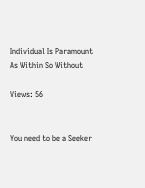Individual Is Paramount
As Within So Without

Views: 56


You need to be a Seeker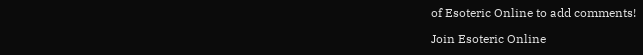of Esoteric Online to add comments!

Join Esoteric Online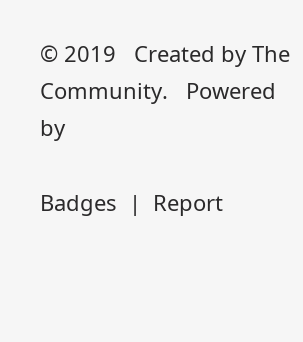© 2019   Created by The Community.   Powered by

Badges  |  Report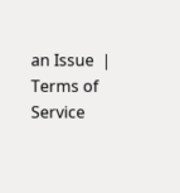an Issue  |  Terms of Service